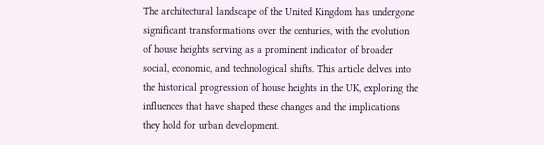The architectural landscape of the United Kingdom has undergone significant transformations over the centuries, with the evolution of house heights serving as a prominent indicator of broader social, economic, and technological shifts. This article delves into the historical progression of house heights in the UK, exploring the influences that have shaped these changes and the implications they hold for urban development.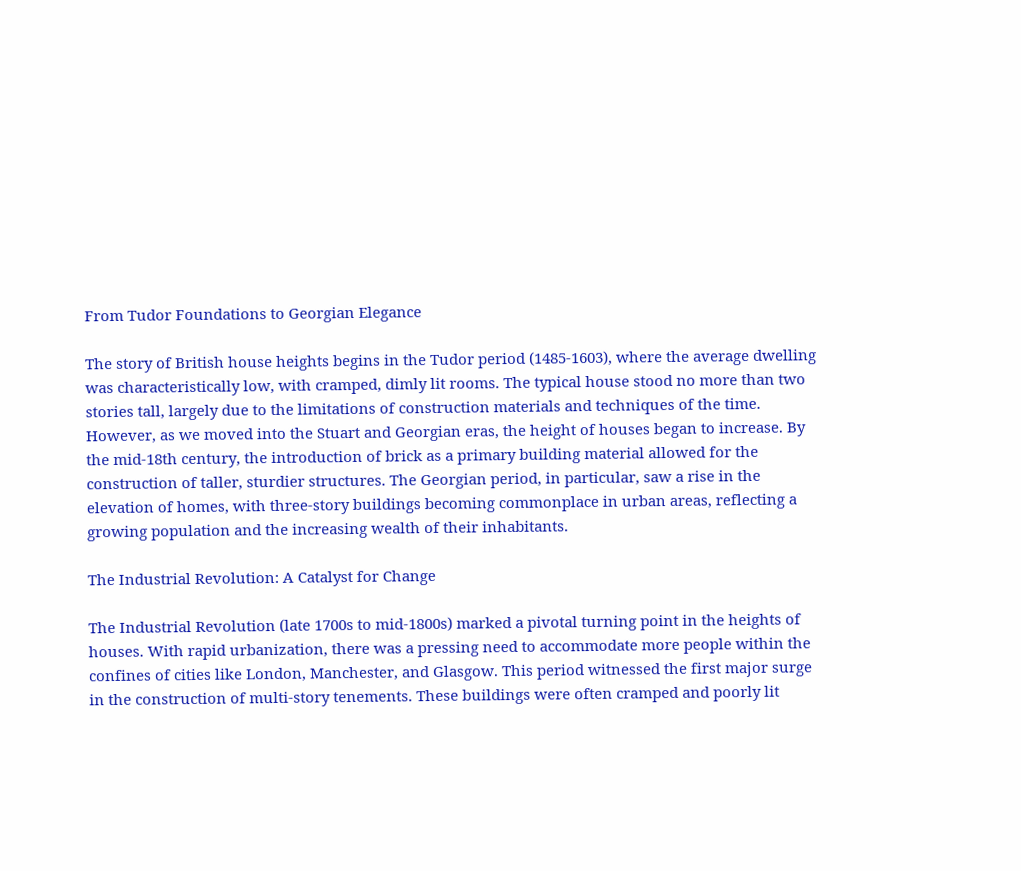From Tudor Foundations to Georgian Elegance

The story of British house heights begins in the Tudor period (1485-1603), where the average dwelling was characteristically low, with cramped, dimly lit rooms. The typical house stood no more than two stories tall, largely due to the limitations of construction materials and techniques of the time. However, as we moved into the Stuart and Georgian eras, the height of houses began to increase. By the mid-18th century, the introduction of brick as a primary building material allowed for the construction of taller, sturdier structures. The Georgian period, in particular, saw a rise in the elevation of homes, with three-story buildings becoming commonplace in urban areas, reflecting a growing population and the increasing wealth of their inhabitants.

The Industrial Revolution: A Catalyst for Change

The Industrial Revolution (late 1700s to mid-1800s) marked a pivotal turning point in the heights of houses. With rapid urbanization, there was a pressing need to accommodate more people within the confines of cities like London, Manchester, and Glasgow. This period witnessed the first major surge in the construction of multi-story tenements. These buildings were often cramped and poorly lit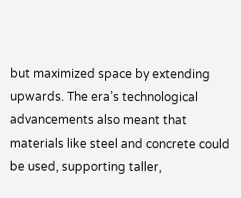but maximized space by extending upwards. The era’s technological advancements also meant that materials like steel and concrete could be used, supporting taller,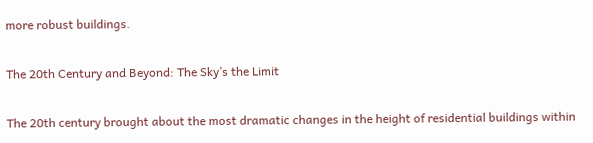more robust buildings.

The 20th Century and Beyond: The Sky’s the Limit

The 20th century brought about the most dramatic changes in the height of residential buildings within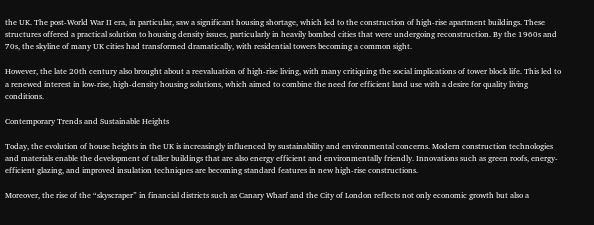the UK. The post-World War II era, in particular, saw a significant housing shortage, which led to the construction of high-rise apartment buildings. These structures offered a practical solution to housing density issues, particularly in heavily bombed cities that were undergoing reconstruction. By the 1960s and 70s, the skyline of many UK cities had transformed dramatically, with residential towers becoming a common sight.

However, the late 20th century also brought about a reevaluation of high-rise living, with many critiquing the social implications of tower block life. This led to a renewed interest in low-rise, high-density housing solutions, which aimed to combine the need for efficient land use with a desire for quality living conditions.

Contemporary Trends and Sustainable Heights

Today, the evolution of house heights in the UK is increasingly influenced by sustainability and environmental concerns. Modern construction technologies and materials enable the development of taller buildings that are also energy efficient and environmentally friendly. Innovations such as green roofs, energy-efficient glazing, and improved insulation techniques are becoming standard features in new high-rise constructions.

Moreover, the rise of the “skyscraper” in financial districts such as Canary Wharf and the City of London reflects not only economic growth but also a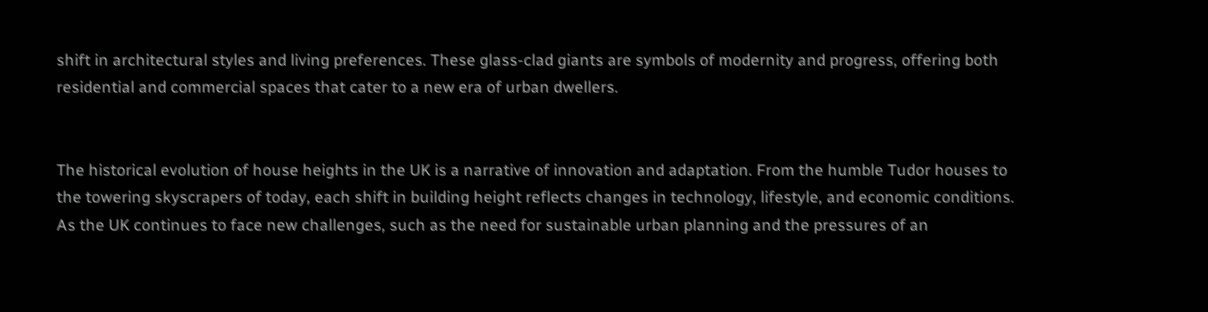shift in architectural styles and living preferences. These glass-clad giants are symbols of modernity and progress, offering both residential and commercial spaces that cater to a new era of urban dwellers.


The historical evolution of house heights in the UK is a narrative of innovation and adaptation. From the humble Tudor houses to the towering skyscrapers of today, each shift in building height reflects changes in technology, lifestyle, and economic conditions. As the UK continues to face new challenges, such as the need for sustainable urban planning and the pressures of an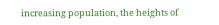increasing population, the heights of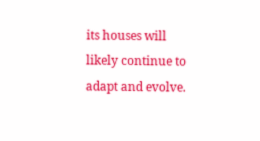its houses will likely continue to adapt and evolve.